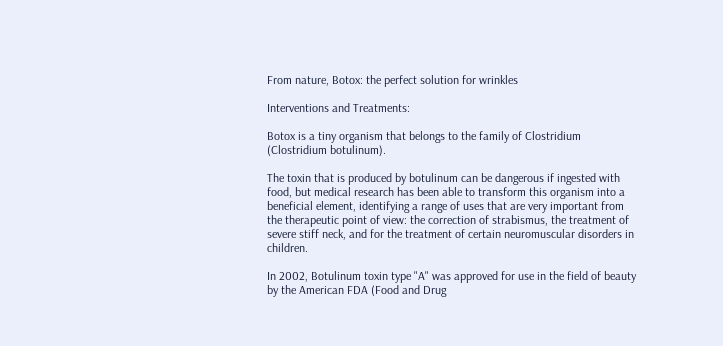From nature, Botox: the perfect solution for wrinkles

Interventions and Treatments:

Botox is a tiny organism that belongs to the family of Clostridium (Clostridium botulinum).

The toxin that is produced by botulinum can be dangerous if ingested with food, but medical research has been able to transform this organism into a beneficial element, identifying a range of uses that are very important from the therapeutic point of view: the correction of strabismus, the treatment of severe stiff neck, and for the treatment of certain neuromuscular disorders in children.

In 2002, Botulinum toxin type "A" was approved for use in the field of beauty by the American FDA (Food and Drug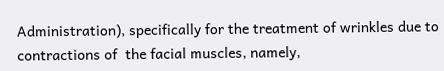Administration), specifically for the treatment of wrinkles due to contractions of  the facial muscles, namely,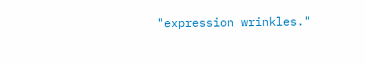"expression wrinkles."